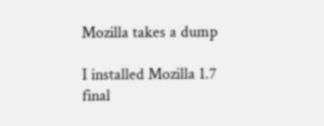Mozilla takes a dump

I installed Mozilla 1.7 final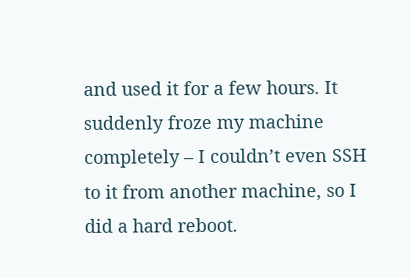and used it for a few hours. It suddenly froze my machine completely – I couldn’t even SSH to it from another machine, so I did a hard reboot.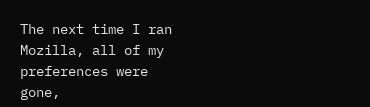The next time I ran Mozilla, all of my preferences were gone,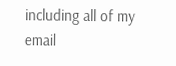including all of my email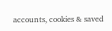accounts, cookies & saved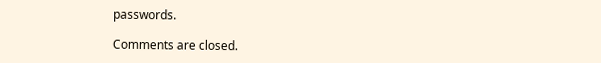passwords.

Comments are closed.